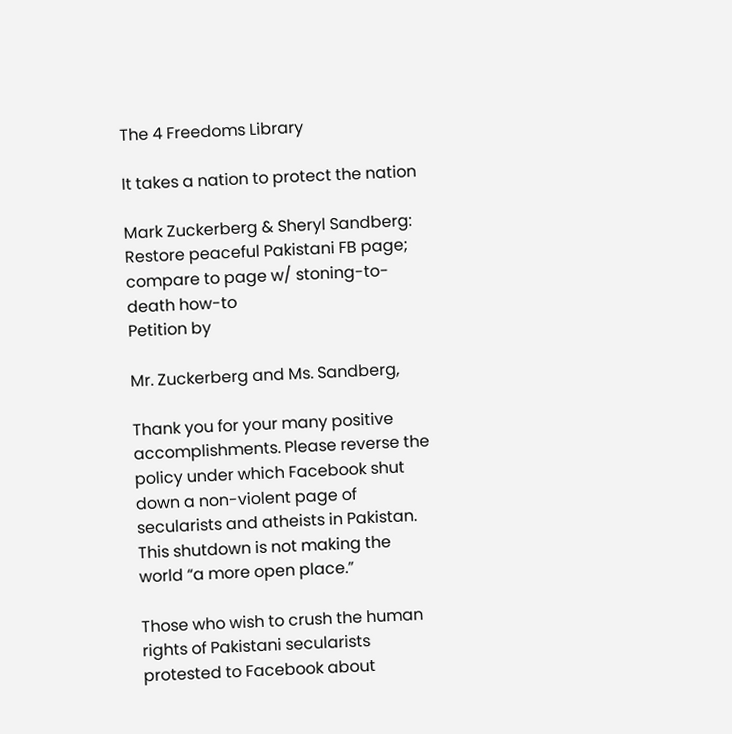The 4 Freedoms Library

It takes a nation to protect the nation

Mark Zuckerberg & Sheryl Sandberg: Restore peaceful Pakistani FB page; compare to page w/ stoning-to-death how-to
Petition by

Mr. Zuckerberg and Ms. Sandberg,

Thank you for your many positive accomplishments. Please reverse the policy under which Facebook shut down a non-violent page of secularists and atheists in Pakistan. This shutdown is not making the world “a more open place.”

Those who wish to crush the human rights of Pakistani secularists protested to Facebook about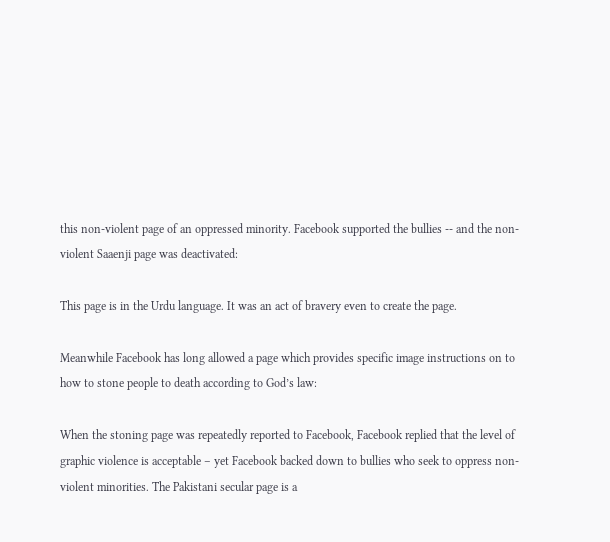this non-violent page of an oppressed minority. Facebook supported the bullies -- and the non-violent Saaenji page was deactivated:

This page is in the Urdu language. It was an act of bravery even to create the page.

Meanwhile Facebook has long allowed a page which provides specific image instructions on to how to stone people to death according to God’s law:

When the stoning page was repeatedly reported to Facebook, Facebook replied that the level of graphic violence is acceptable – yet Facebook backed down to bullies who seek to oppress non-violent minorities. The Pakistani secular page is a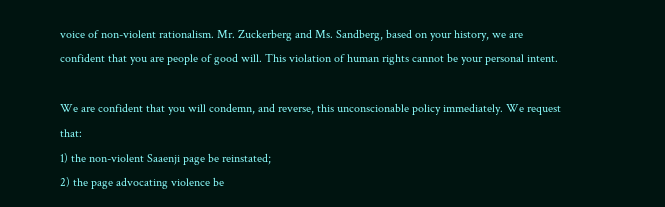voice of non-violent rationalism. Mr. Zuckerberg and Ms. Sandberg, based on your history, we are confident that you are people of good will. This violation of human rights cannot be your personal intent.

We are confident that you will condemn, and reverse, this unconscionable policy immediately. We request that:
1) the non-violent Saaenji page be reinstated;
2) the page advocating violence be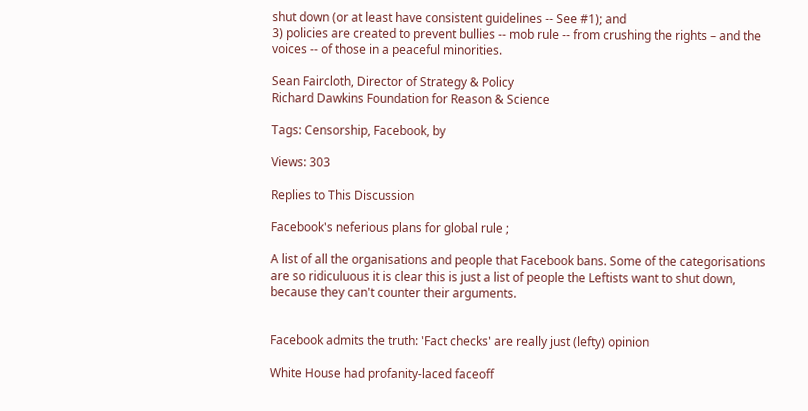shut down (or at least have consistent guidelines -- See #1); and
3) policies are created to prevent bullies -- mob rule -- from crushing the rights – and the voices -- of those in a peaceful minorities.

Sean Faircloth, Director of Strategy & Policy
Richard Dawkins Foundation for Reason & Science

Tags: Censorship, Facebook, by

Views: 303

Replies to This Discussion

Facebook's neferious plans for global rule ;

A list of all the organisations and people that Facebook bans. Some of the categorisations are so ridiculuous it is clear this is just a list of people the Leftists want to shut down, because they can't counter their arguments.


Facebook admits the truth: 'Fact checks' are really just (lefty) opinion

White House had profanity-laced faceoff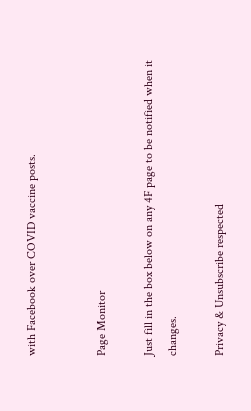with Facebook over COVID vaccine posts.


Page Monitor

Just fill in the box below on any 4F page to be notified when it changes.

Privacy & Unsubscribe respected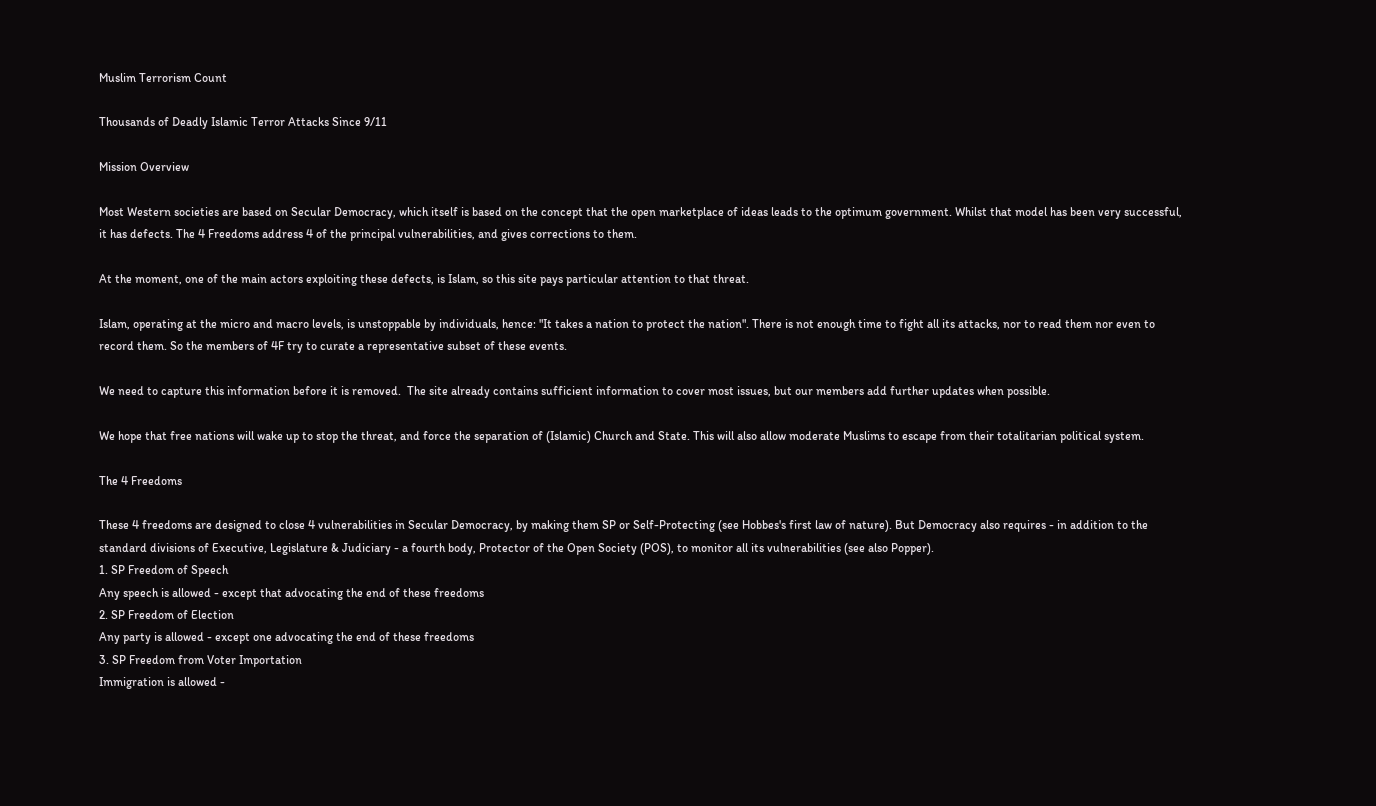Muslim Terrorism Count

Thousands of Deadly Islamic Terror Attacks Since 9/11

Mission Overview

Most Western societies are based on Secular Democracy, which itself is based on the concept that the open marketplace of ideas leads to the optimum government. Whilst that model has been very successful, it has defects. The 4 Freedoms address 4 of the principal vulnerabilities, and gives corrections to them.

At the moment, one of the main actors exploiting these defects, is Islam, so this site pays particular attention to that threat.

Islam, operating at the micro and macro levels, is unstoppable by individuals, hence: "It takes a nation to protect the nation". There is not enough time to fight all its attacks, nor to read them nor even to record them. So the members of 4F try to curate a representative subset of these events.

We need to capture this information before it is removed.  The site already contains sufficient information to cover most issues, but our members add further updates when possible.

We hope that free nations will wake up to stop the threat, and force the separation of (Islamic) Church and State. This will also allow moderate Muslims to escape from their totalitarian political system.

The 4 Freedoms

These 4 freedoms are designed to close 4 vulnerabilities in Secular Democracy, by making them SP or Self-Protecting (see Hobbes's first law of nature). But Democracy also requires - in addition to the standard divisions of Executive, Legislature & Judiciary - a fourth body, Protector of the Open Society (POS), to monitor all its vulnerabilities (see also Popper).
1. SP Freedom of Speech
Any speech is allowed - except that advocating the end of these freedoms
2. SP Freedom of Election
Any party is allowed - except one advocating the end of these freedoms
3. SP Freedom from Voter Importation
Immigration is allowed -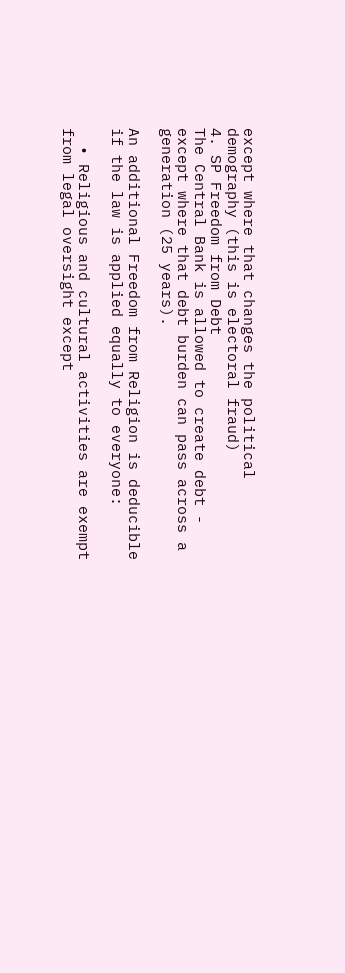except where that changes the political demography (this is electoral fraud)
4. SP Freedom from Debt
The Central Bank is allowed to create debt - except where that debt burden can pass across a generation (25 years).

An additional Freedom from Religion is deducible if the law is applied equally to everyone:

  • Religious and cultural activities are exempt from legal oversight except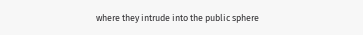where they intrude into the public sphere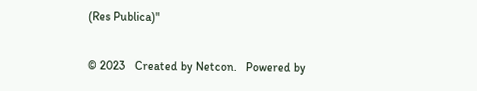(Res Publica)"

© 2023   Created by Netcon.   Powered by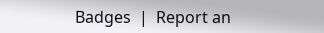Badges  |  Report an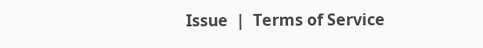Issue  |  Terms of Service